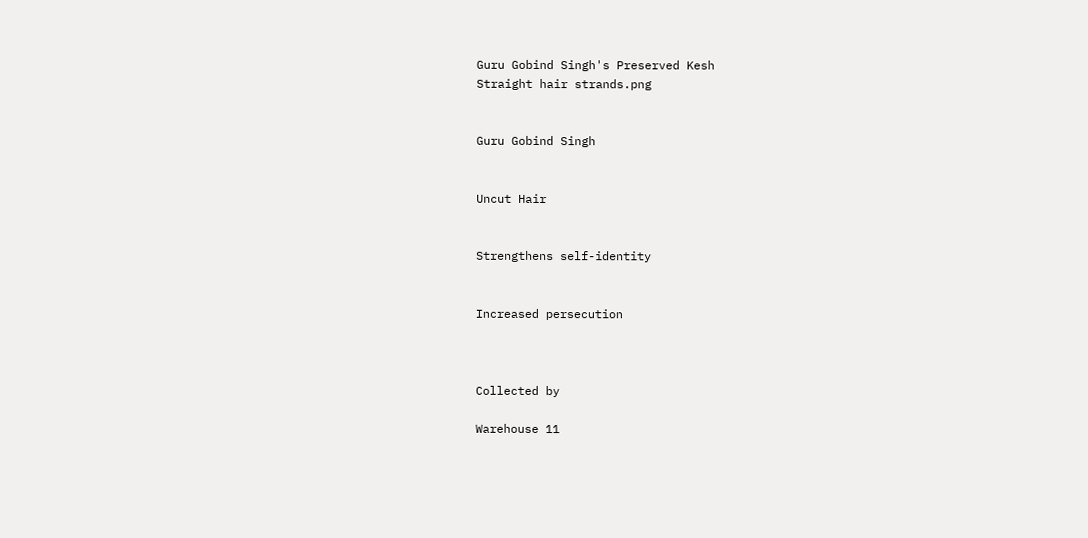Guru Gobind Singh's Preserved Kesh
Straight hair strands.png


Guru Gobind Singh


Uncut Hair


Strengthens self-identity


Increased persecution



Collected by

Warehouse 11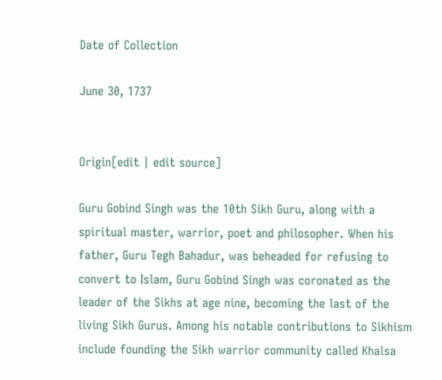Date of Collection

June 30, 1737


Origin[edit | edit source]

Guru Gobind Singh was the 10th Sikh Guru, along with a spiritual master, warrior, poet and philosopher. When his father, Guru Tegh Bahadur, was beheaded for refusing to convert to Islam, Guru Gobind Singh was coronated as the leader of the Sikhs at age nine, becoming the last of the living Sikh Gurus. Among his notable contributions to Sikhism include founding the Sikh warrior community called Khalsa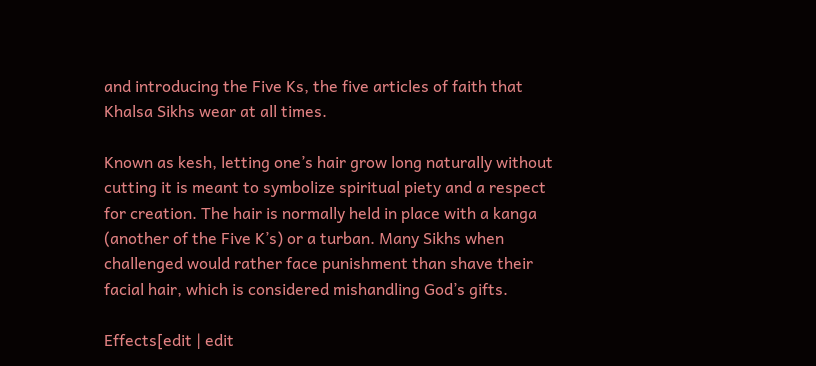and introducing the Five Ks, the five articles of faith that Khalsa Sikhs wear at all times.

Known as kesh, letting one’s hair grow long naturally without cutting it is meant to symbolize spiritual piety and a respect for creation. The hair is normally held in place with a kanga (another of the Five K’s) or a turban. Many Sikhs when challenged would rather face punishment than shave their facial hair, which is considered mishandling God’s gifts.

Effects[edit | edit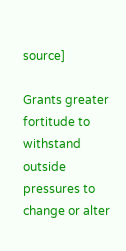source]

Grants greater fortitude to withstand outside pressures to change or alter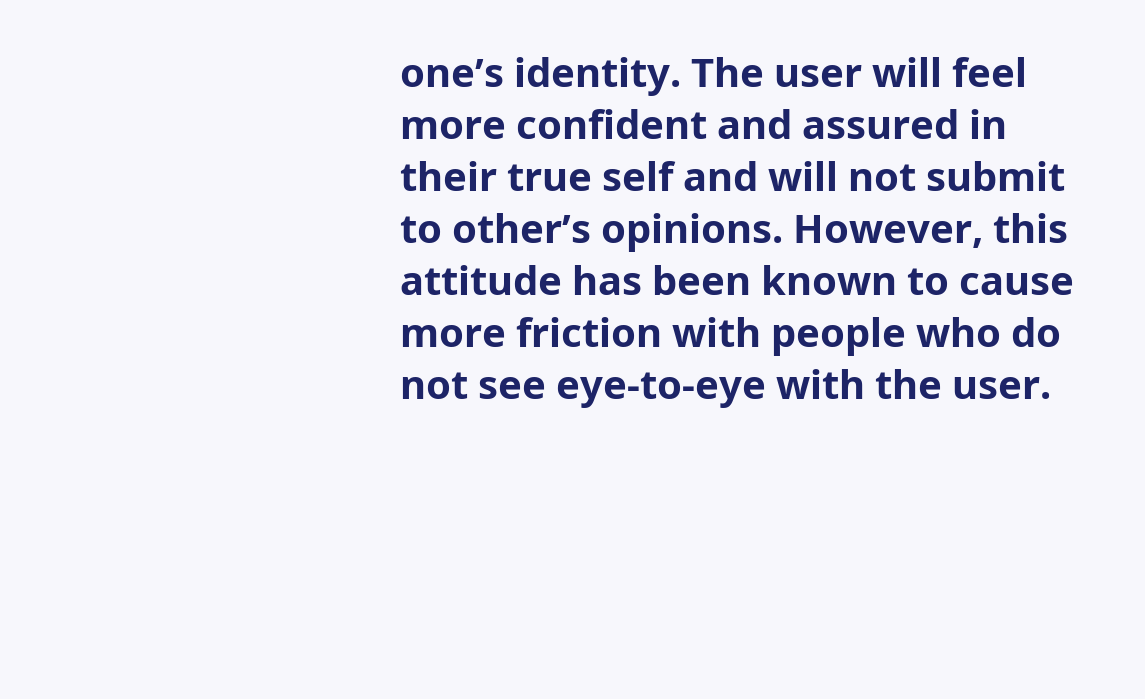one’s identity. The user will feel more confident and assured in their true self and will not submit to other’s opinions. However, this attitude has been known to cause more friction with people who do not see eye-to-eye with the user.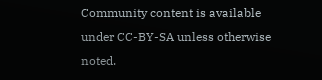Community content is available under CC-BY-SA unless otherwise noted.